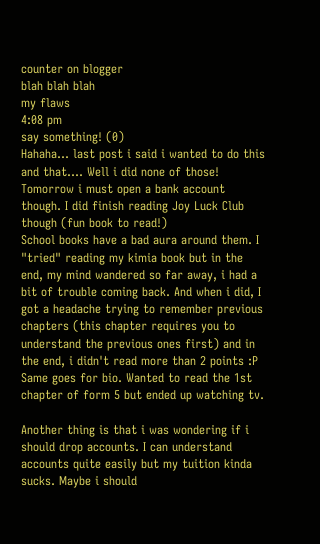counter on blogger
blah blah blah
my flaws
4:08 pm
say something! (0)
Hahaha... last post i said i wanted to do this and that.... Well i did none of those! Tomorrow i must open a bank account though. I did finish reading Joy Luck Club though (fun book to read!)
School books have a bad aura around them. I "tried" reading my kimia book but in the end, my mind wandered so far away, i had a bit of trouble coming back. And when i did, I got a headache trying to remember previous chapters (this chapter requires you to understand the previous ones first) and in the end, i didn't read more than 2 points :P
Same goes for bio. Wanted to read the 1st chapter of form 5 but ended up watching tv.

Another thing is that i was wondering if i should drop accounts. I can understand accounts quite easily but my tuition kinda sucks. Maybe i should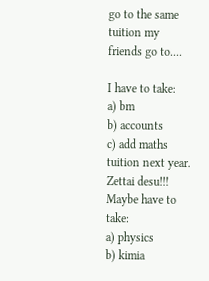go to the same tuition my friends go to....

I have to take:
a) bm
b) accounts
c) add maths
tuition next year. Zettai desu!!!
Maybe have to take:
a) physics
b) kimia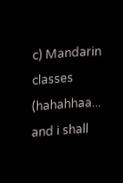c) Mandarin classes (hahahhaa... and i shall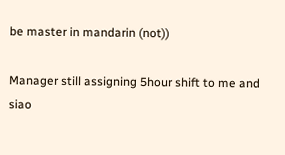be master in mandarin (not))

Manager still assigning 5hour shift to me and siao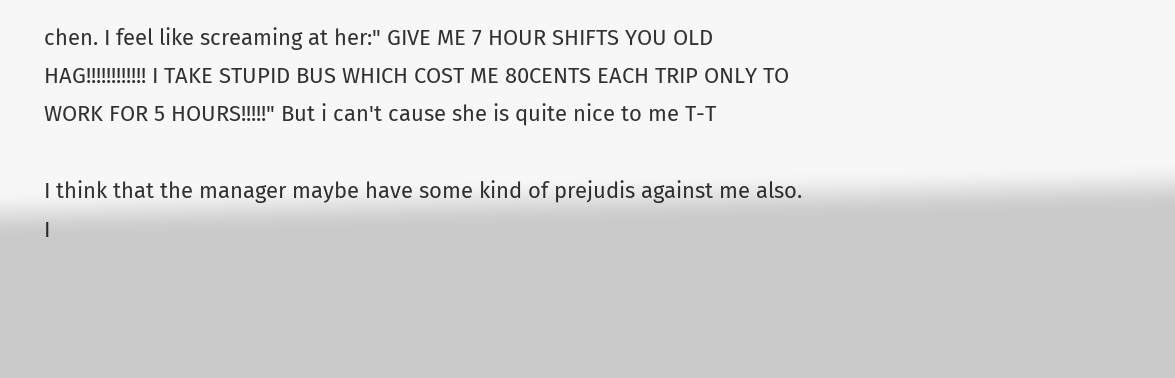chen. I feel like screaming at her:" GIVE ME 7 HOUR SHIFTS YOU OLD HAG!!!!!!!!!!!! I TAKE STUPID BUS WHICH COST ME 80CENTS EACH TRIP ONLY TO WORK FOR 5 HOURS!!!!!" But i can't cause she is quite nice to me T-T

I think that the manager maybe have some kind of prejudis against me also. I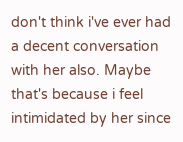don't think i've ever had a decent conversation with her also. Maybe that's because i feel intimidated by her since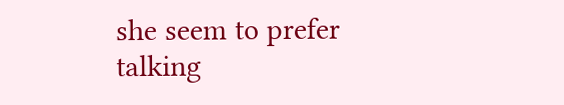she seem to prefer talking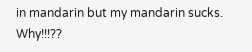in mandarin but my mandarin sucks. Why!!!??